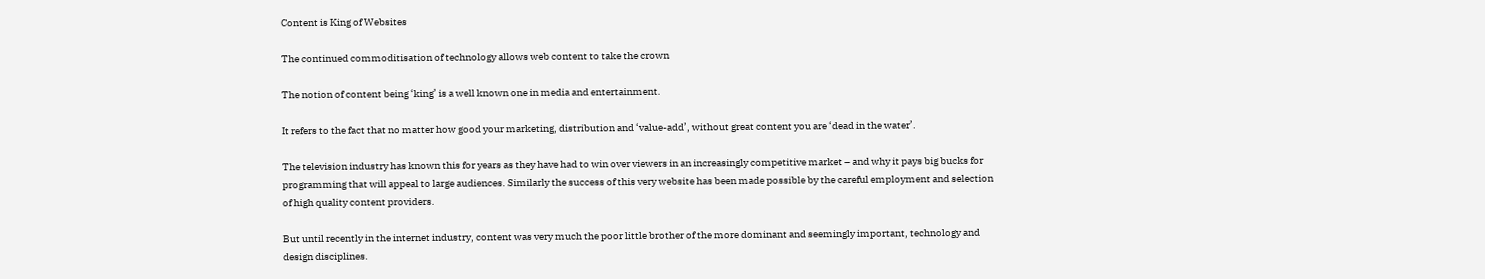Content is King of Websites

The continued commoditisation of technology allows web content to take the crown

The notion of content being ‘king’ is a well known one in media and entertainment.

It refers to the fact that no matter how good your marketing, distribution and ‘value-add’, without great content you are ‘dead in the water’.

The television industry has known this for years as they have had to win over viewers in an increasingly competitive market – and why it pays big bucks for programming that will appeal to large audiences. Similarly the success of this very website has been made possible by the careful employment and selection of high quality content providers.

But until recently in the internet industry, content was very much the poor little brother of the more dominant and seemingly important, technology and design disciplines.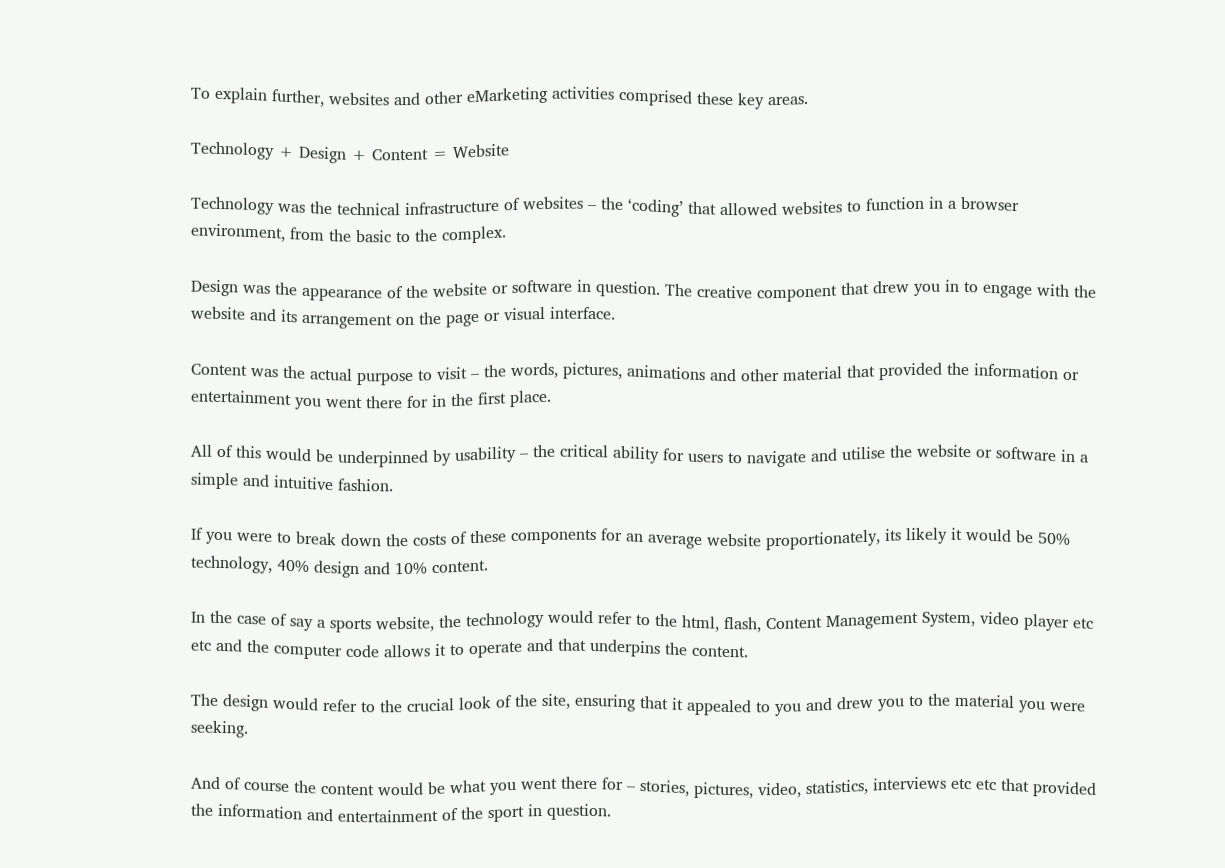To explain further, websites and other eMarketing activities comprised these key areas.

Technology + Design + Content = Website

Technology was the technical infrastructure of websites – the ‘coding’ that allowed websites to function in a browser environment, from the basic to the complex.

Design was the appearance of the website or software in question. The creative component that drew you in to engage with the website and its arrangement on the page or visual interface.

Content was the actual purpose to visit – the words, pictures, animations and other material that provided the information or entertainment you went there for in the first place.

All of this would be underpinned by usability – the critical ability for users to navigate and utilise the website or software in a simple and intuitive fashion.

If you were to break down the costs of these components for an average website proportionately, its likely it would be 50% technology, 40% design and 10% content.

In the case of say a sports website, the technology would refer to the html, flash, Content Management System, video player etc etc and the computer code allows it to operate and that underpins the content.

The design would refer to the crucial look of the site, ensuring that it appealed to you and drew you to the material you were seeking.

And of course the content would be what you went there for – stories, pictures, video, statistics, interviews etc etc that provided the information and entertainment of the sport in question.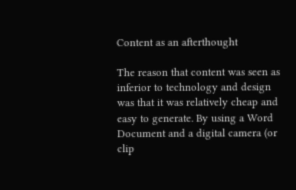Content as an afterthought

The reason that content was seen as inferior to technology and design was that it was relatively cheap and easy to generate. By using a Word Document and a digital camera (or clip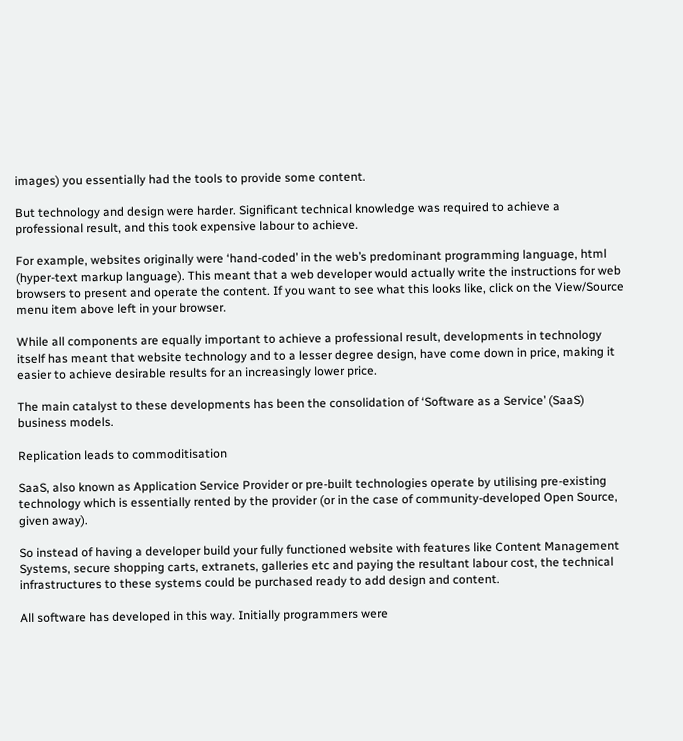images) you essentially had the tools to provide some content.

But technology and design were harder. Significant technical knowledge was required to achieve a professional result, and this took expensive labour to achieve.

For example, websites originally were ‘hand-coded’ in the web’s predominant programming language, html (hyper-text markup language). This meant that a web developer would actually write the instructions for web browsers to present and operate the content. If you want to see what this looks like, click on the View/Source menu item above left in your browser.

While all components are equally important to achieve a professional result, developments in technology itself has meant that website technology and to a lesser degree design, have come down in price, making it easier to achieve desirable results for an increasingly lower price.

The main catalyst to these developments has been the consolidation of ‘Software as a Service’ (SaaS) business models.

Replication leads to commoditisation

SaaS, also known as Application Service Provider or pre-built technologies operate by utilising pre-existing technology which is essentially rented by the provider (or in the case of community-developed Open Source, given away).

So instead of having a developer build your fully functioned website with features like Content Management Systems, secure shopping carts, extranets, galleries etc and paying the resultant labour cost, the technical infrastructures to these systems could be purchased ready to add design and content.

All software has developed in this way. Initially programmers were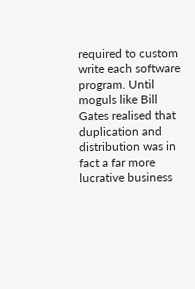required to custom write each software program. Until moguls like Bill Gates realised that duplication and distribution was in fact a far more lucrative business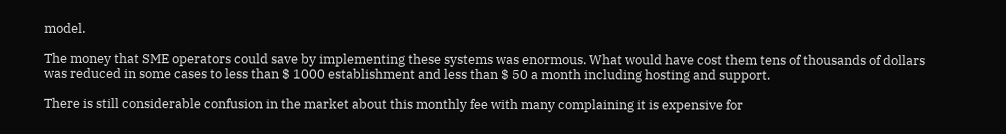model.

The money that SME operators could save by implementing these systems was enormous. What would have cost them tens of thousands of dollars was reduced in some cases to less than $ 1000 establishment and less than $ 50 a month including hosting and support.

There is still considerable confusion in the market about this monthly fee with many complaining it is expensive for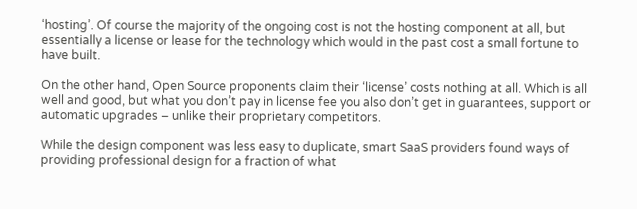‘hosting’. Of course the majority of the ongoing cost is not the hosting component at all, but essentially a license or lease for the technology which would in the past cost a small fortune to have built.

On the other hand, Open Source proponents claim their ‘license’ costs nothing at all. Which is all well and good, but what you don’t pay in license fee you also don’t get in guarantees, support or automatic upgrades – unlike their proprietary competitors.

While the design component was less easy to duplicate, smart SaaS providers found ways of providing professional design for a fraction of what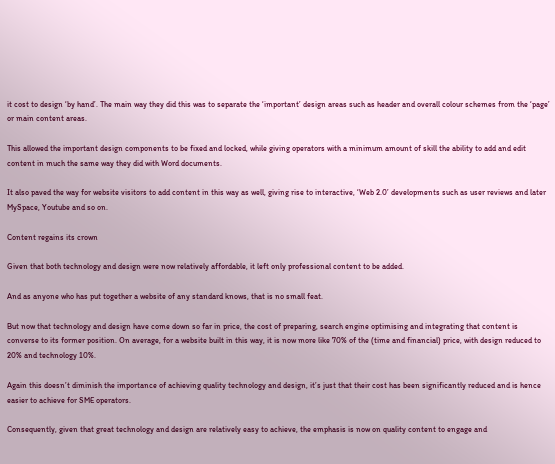it cost to design ‘by hand’. The main way they did this was to separate the ‘important’ design areas such as header and overall colour schemes from the ‘page’ or main content areas.

This allowed the important design components to be fixed and locked, while giving operators with a minimum amount of skill the ability to add and edit content in much the same way they did with Word documents.

It also paved the way for website visitors to add content in this way as well, giving rise to interactive, ‘Web 2.0’ developments such as user reviews and later MySpace, Youtube and so on.

Content regains its crown

Given that both technology and design were now relatively affordable, it left only professional content to be added.

And as anyone who has put together a website of any standard knows, that is no small feat.

But now that technology and design have come down so far in price, the cost of preparing, search engine optimising and integrating that content is converse to its former position. On average, for a website built in this way, it is now more like 70% of the (time and financial) price, with design reduced to 20% and technology 10%.

Again this doesn’t diminish the importance of achieving quality technology and design, it’s just that their cost has been significantly reduced and is hence easier to achieve for SME operators.

Consequently, given that great technology and design are relatively easy to achieve, the emphasis is now on quality content to engage and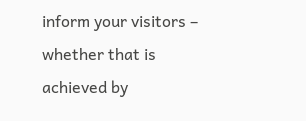inform your visitors – whether that is achieved by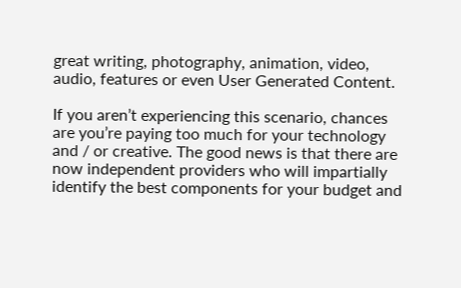great writing, photography, animation, video, audio, features or even User Generated Content.

If you aren’t experiencing this scenario, chances are you’re paying too much for your technology and / or creative. The good news is that there are now independent providers who will impartially identify the best components for your budget and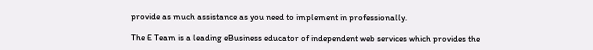provide as much assistance as you need to implement in professionally.

The E Team is a leading eBusiness educator of independent web services which provides the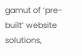gamut of ‘pre-built’ website solutions,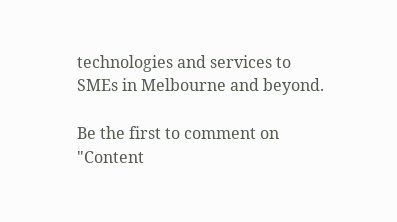technologies and services to SMEs in Melbourne and beyond.

Be the first to comment on "Content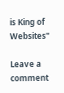is King of Websites"

Leave a comment